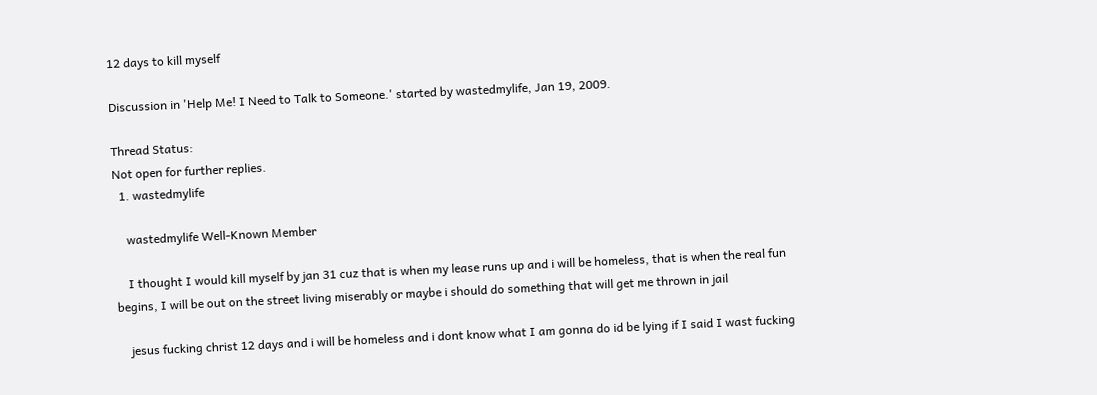12 days to kill myself

Discussion in 'Help Me! I Need to Talk to Someone.' started by wastedmylife, Jan 19, 2009.

Thread Status:
Not open for further replies.
  1. wastedmylife

    wastedmylife Well-Known Member

    I thought I would kill myself by jan 31 cuz that is when my lease runs up and i will be homeless, that is when the real fun begins, I will be out on the street living miserably or maybe i should do something that will get me thrown in jail

    jesus fucking christ 12 days and i will be homeless and i dont know what I am gonna do id be lying if I said I wast fucking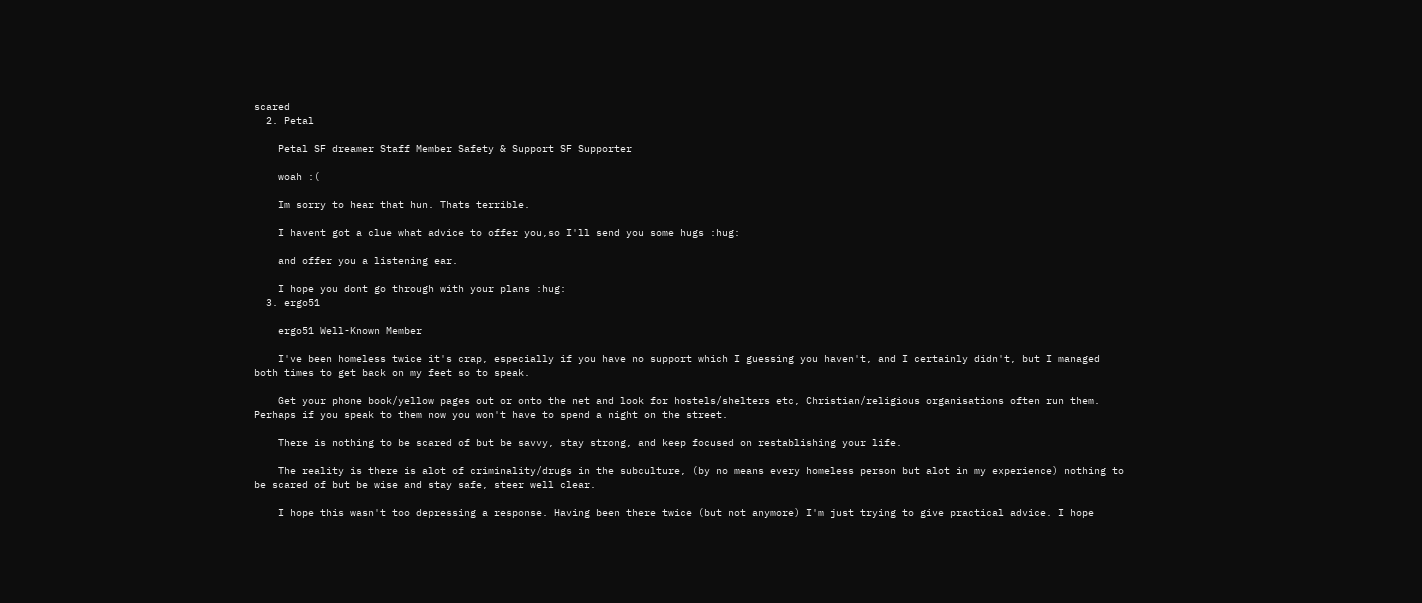scared
  2. Petal

    Petal SF dreamer Staff Member Safety & Support SF Supporter

    woah :(

    Im sorry to hear that hun. Thats terrible.

    I havent got a clue what advice to offer you,so I'll send you some hugs :hug:

    and offer you a listening ear.

    I hope you dont go through with your plans :hug:
  3. ergo51

    ergo51 Well-Known Member

    I've been homeless twice it's crap, especially if you have no support which I guessing you haven't, and I certainly didn't, but I managed both times to get back on my feet so to speak.

    Get your phone book/yellow pages out or onto the net and look for hostels/shelters etc, Christian/religious organisations often run them. Perhaps if you speak to them now you won't have to spend a night on the street.

    There is nothing to be scared of but be savvy, stay strong, and keep focused on restablishing your life.

    The reality is there is alot of criminality/drugs in the subculture, (by no means every homeless person but alot in my experience) nothing to be scared of but be wise and stay safe, steer well clear.

    I hope this wasn't too depressing a response. Having been there twice (but not anymore) I'm just trying to give practical advice. I hope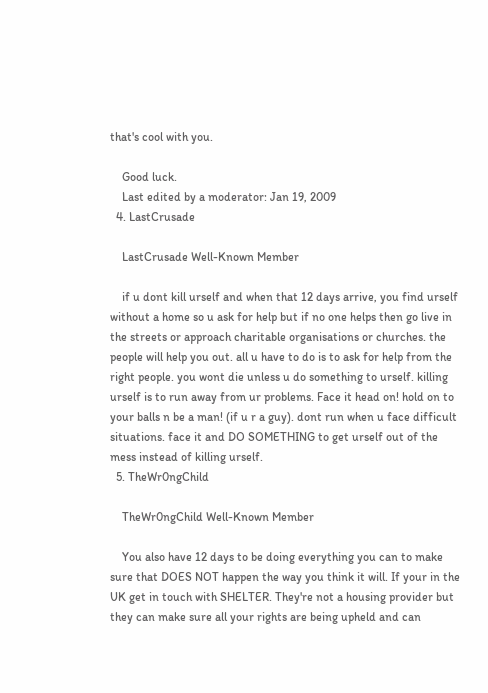that's cool with you.

    Good luck.
    Last edited by a moderator: Jan 19, 2009
  4. LastCrusade

    LastCrusade Well-Known Member

    if u dont kill urself and when that 12 days arrive, you find urself without a home so u ask for help but if no one helps then go live in the streets or approach charitable organisations or churches. the people will help you out. all u have to do is to ask for help from the right people. you wont die unless u do something to urself. killing urself is to run away from ur problems. Face it head on! hold on to your balls n be a man! (if u r a guy). dont run when u face difficult situations. face it and DO SOMETHING to get urself out of the mess instead of killing urself.
  5. TheWr0ngChild

    TheWr0ngChild Well-Known Member

    You also have 12 days to be doing everything you can to make sure that DOES NOT happen the way you think it will. If your in the UK get in touch with SHELTER. They're not a housing provider but they can make sure all your rights are being upheld and can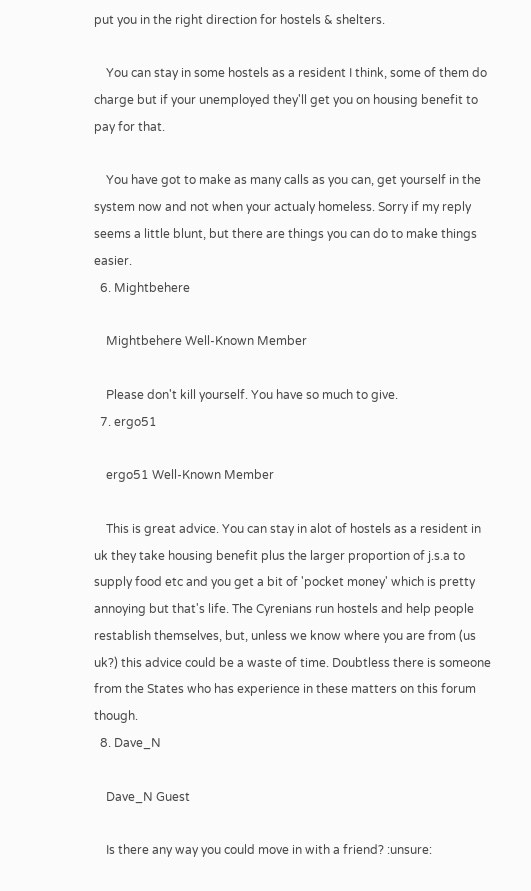put you in the right direction for hostels & shelters.

    You can stay in some hostels as a resident I think, some of them do charge but if your unemployed they'll get you on housing benefit to pay for that.

    You have got to make as many calls as you can, get yourself in the system now and not when your actualy homeless. Sorry if my reply seems a little blunt, but there are things you can do to make things easier.
  6. Mightbehere

    Mightbehere Well-Known Member

    Please don't kill yourself. You have so much to give.
  7. ergo51

    ergo51 Well-Known Member

    This is great advice. You can stay in alot of hostels as a resident in uk they take housing benefit plus the larger proportion of j.s.a to supply food etc and you get a bit of 'pocket money' which is pretty annoying but that's life. The Cyrenians run hostels and help people restablish themselves, but, unless we know where you are from (us uk?) this advice could be a waste of time. Doubtless there is someone from the States who has experience in these matters on this forum though.
  8. Dave_N

    Dave_N Guest

    Is there any way you could move in with a friend? :unsure: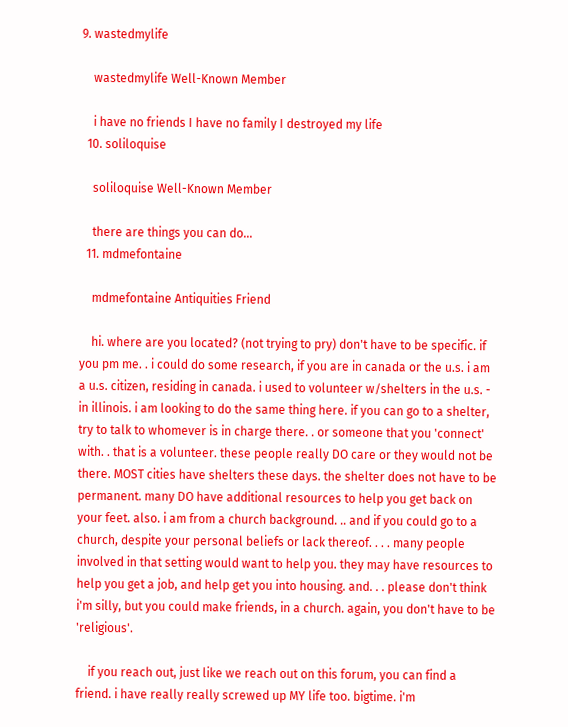9. wastedmylife

    wastedmylife Well-Known Member

    i have no friends I have no family I destroyed my life
  10. soliloquise

    soliloquise Well-Known Member

    there are things you can do...
  11. mdmefontaine

    mdmefontaine Antiquities Friend

    hi. where are you located? (not trying to pry) don't have to be specific. if you pm me. . i could do some research, if you are in canada or the u.s. i am a u.s. citizen, residing in canada. i used to volunteer w/shelters in the u.s. - in illinois. i am looking to do the same thing here. if you can go to a shelter, try to talk to whomever is in charge there. . or someone that you 'connect' with. . that is a volunteer. these people really DO care or they would not be there. MOST cities have shelters these days. the shelter does not have to be permanent. many DO have additional resources to help you get back on your feet. also. i am from a church background. .. and if you could go to a church, despite your personal beliefs or lack thereof. . . . many people involved in that setting would want to help you. they may have resources to help you get a job, and help get you into housing. and. . . please don't think i'm silly, but you could make friends, in a church. again, you don't have to be 'religious'.

    if you reach out, just like we reach out on this forum, you can find a friend. i have really really screwed up MY life too. bigtime. i'm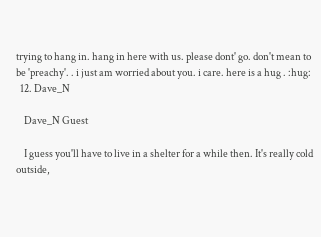trying to hang in. hang in here with us. please dont' go. don't mean to be 'preachy'. . i just am worried about you. i care. here is a hug . :hug:
  12. Dave_N

    Dave_N Guest

    I guess you'll have to live in a shelter for a while then. It's really cold outside,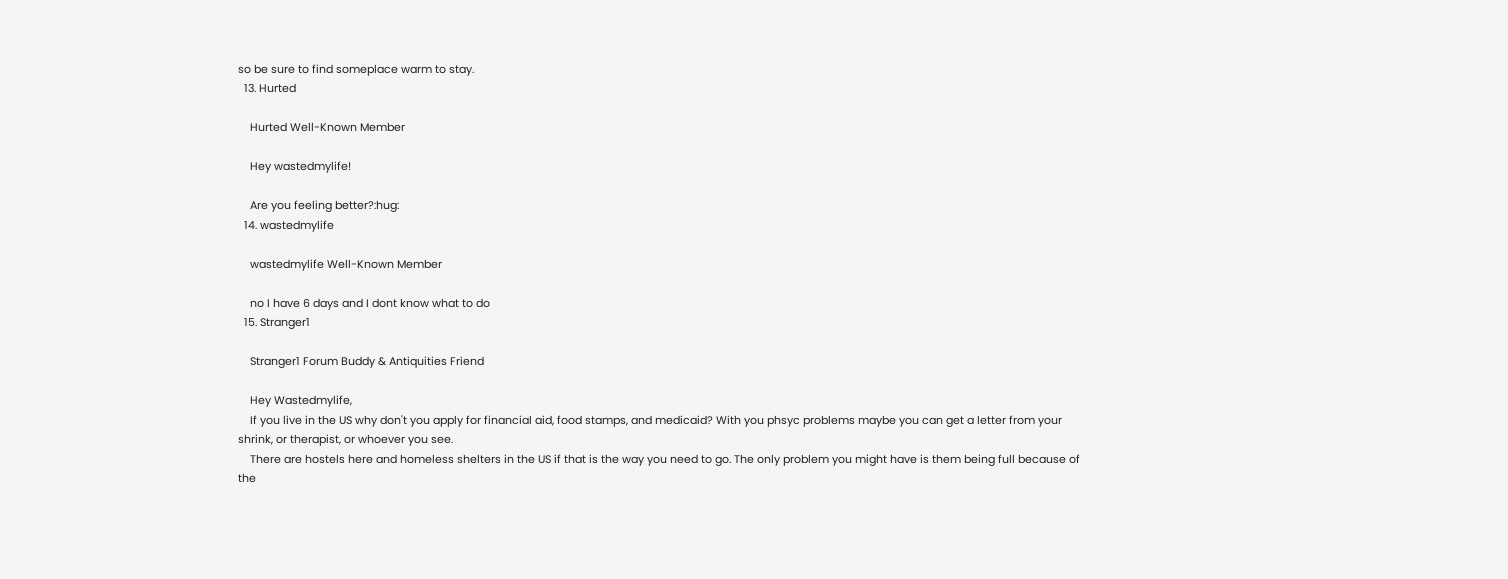so be sure to find someplace warm to stay.
  13. Hurted

    Hurted Well-Known Member

    Hey wastedmylife!

    Are you feeling better?:hug:
  14. wastedmylife

    wastedmylife Well-Known Member

    no I have 6 days and I dont know what to do
  15. Stranger1

    Stranger1 Forum Buddy & Antiquities Friend

    Hey Wastedmylife,
    If you live in the US why don't you apply for financial aid, food stamps, and medicaid? With you phsyc problems maybe you can get a letter from your shrink, or therapist, or whoever you see.
    There are hostels here and homeless shelters in the US if that is the way you need to go. The only problem you might have is them being full because of the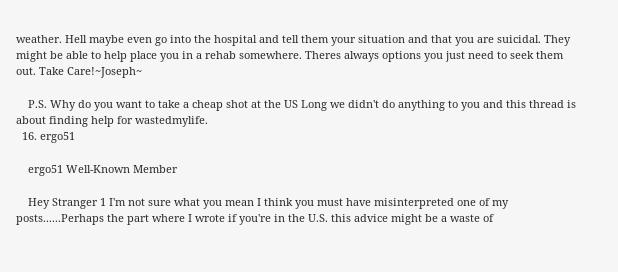weather. Hell maybe even go into the hospital and tell them your situation and that you are suicidal. They might be able to help place you in a rehab somewhere. Theres always options you just need to seek them out. Take Care!~Joseph~

    P.S. Why do you want to take a cheap shot at the US Long we didn't do anything to you and this thread is about finding help for wastedmylife.
  16. ergo51

    ergo51 Well-Known Member

    Hey Stranger 1 I'm not sure what you mean I think you must have misinterpreted one of my posts......Perhaps the part where I wrote if you're in the U.S. this advice might be a waste of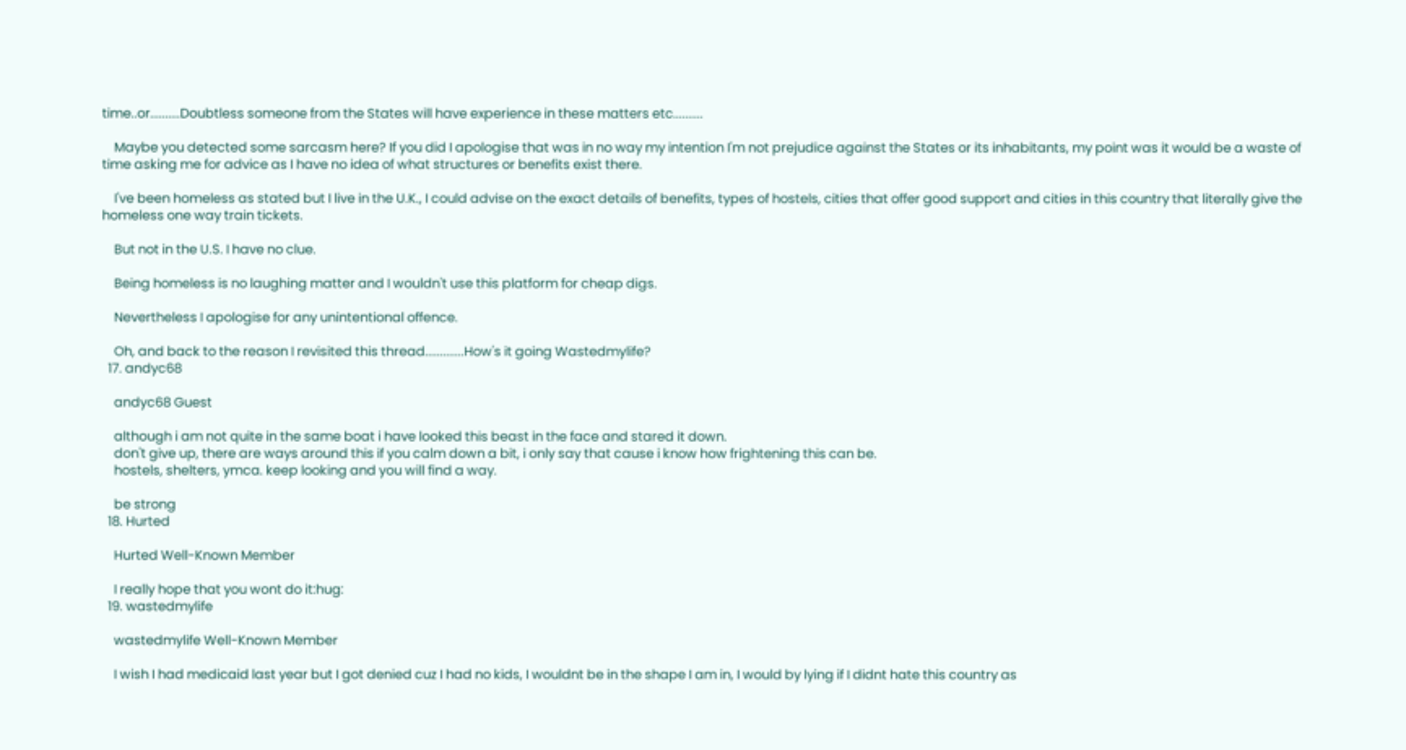time..or..........Doubtless someone from the States will have experience in these matters etc..........

    Maybe you detected some sarcasm here? If you did I apologise that was in no way my intention I'm not prejudice against the States or its inhabitants, my point was it would be a waste of time asking me for advice as I have no idea of what structures or benefits exist there.

    I've been homeless as stated but I live in the U.K., I could advise on the exact details of benefits, types of hostels, cities that offer good support and cities in this country that literally give the homeless one way train tickets.

    But not in the U.S. I have no clue.

    Being homeless is no laughing matter and I wouldn't use this platform for cheap digs.

    Nevertheless I apologise for any unintentional offence.

    Oh, and back to the reason I revisited this thread.............How's it going Wastedmylife?
  17. andyc68

    andyc68 Guest

    although i am not quite in the same boat i have looked this beast in the face and stared it down.
    don't give up, there are ways around this if you calm down a bit, i only say that cause i know how frightening this can be.
    hostels, shelters, ymca. keep looking and you will find a way.

    be strong
  18. Hurted

    Hurted Well-Known Member

    I really hope that you wont do it:hug:
  19. wastedmylife

    wastedmylife Well-Known Member

    I wish I had medicaid last year but I got denied cuz I had no kids, I wouldnt be in the shape I am in, I would by lying if I didnt hate this country as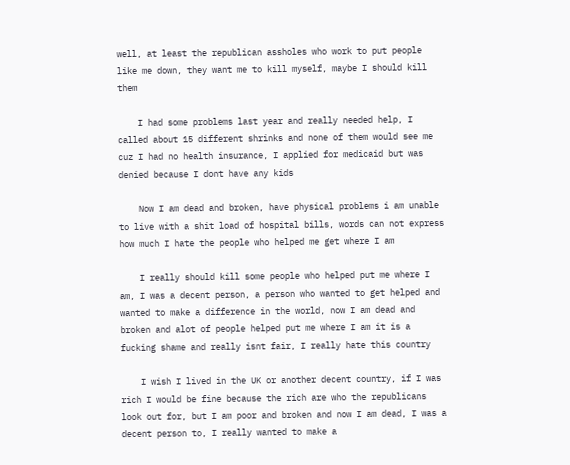well, at least the republican assholes who work to put people like me down, they want me to kill myself, maybe I should kill them

    I had some problems last year and really needed help, I called about 15 different shrinks and none of them would see me cuz I had no health insurance, I applied for medicaid but was denied because I dont have any kids

    Now I am dead and broken, have physical problems i am unable to live with a shit load of hospital bills, words can not express how much I hate the people who helped me get where I am

    I really should kill some people who helped put me where I am, I was a decent person, a person who wanted to get helped and wanted to make a difference in the world, now I am dead and broken and alot of people helped put me where I am it is a fucking shame and really isnt fair, I really hate this country

    I wish I lived in the UK or another decent country, if I was rich I would be fine because the rich are who the republicans look out for, but I am poor and broken and now I am dead, I was a decent person to, I really wanted to make a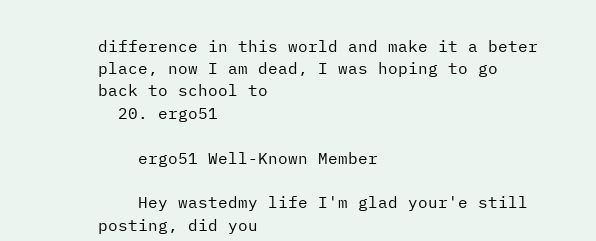difference in this world and make it a beter place, now I am dead, I was hoping to go back to school to
  20. ergo51

    ergo51 Well-Known Member

    Hey wastedmy life I'm glad your'e still posting, did you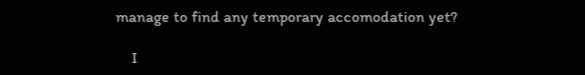manage to find any temporary accomodation yet?

    I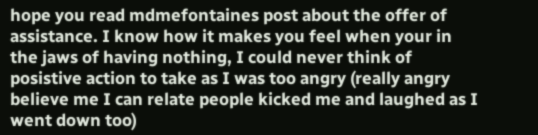hope you read mdmefontaines post about the offer of assistance. I know how it makes you feel when your in the jaws of having nothing, I could never think of posistive action to take as I was too angry (really angry believe me I can relate people kicked me and laughed as I went down too)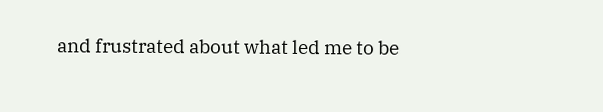and frustrated about what led me to be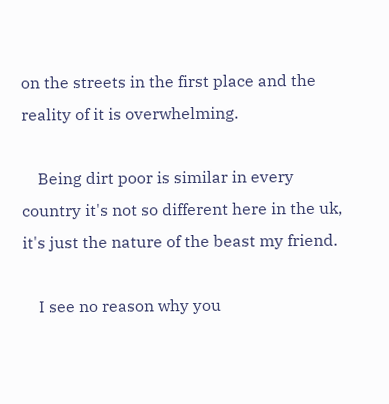on the streets in the first place and the reality of it is overwhelming.

    Being dirt poor is similar in every country it's not so different here in the uk, it's just the nature of the beast my friend.

    I see no reason why you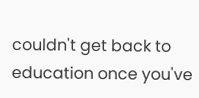couldn't get back to education once you've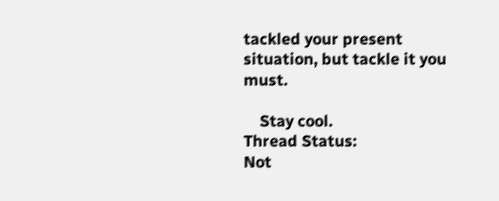tackled your present situation, but tackle it you must.

    Stay cool.
Thread Status:
Not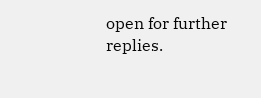open for further replies.